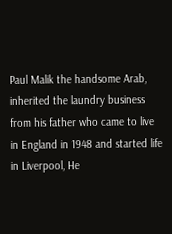Paul Malik the handsome Arab, inherited the laundry business from his father who came to live in England in 1948 and started life in Liverpool, He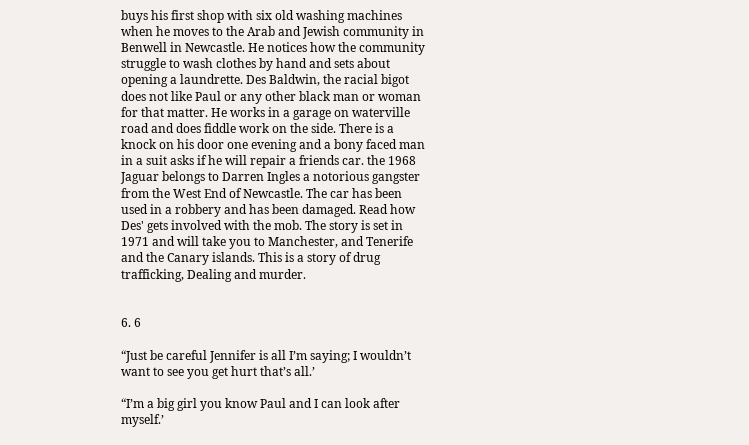buys his first shop with six old washing machines when he moves to the Arab and Jewish community in Benwell in Newcastle. He notices how the community struggle to wash clothes by hand and sets about opening a laundrette. Des Baldwin, the racial bigot does not like Paul or any other black man or woman for that matter. He works in a garage on waterville road and does fiddle work on the side. There is a knock on his door one evening and a bony faced man in a suit asks if he will repair a friends car. the 1968 Jaguar belongs to Darren Ingles a notorious gangster from the West End of Newcastle. The car has been used in a robbery and has been damaged. Read how Des' gets involved with the mob. The story is set in 1971 and will take you to Manchester, and Tenerife and the Canary islands. This is a story of drug trafficking, Dealing and murder.


6. 6

“Just be careful Jennifer is all I’m saying; I wouldn’t want to see you get hurt that’s all.’

“I’m a big girl you know Paul and I can look after myself.’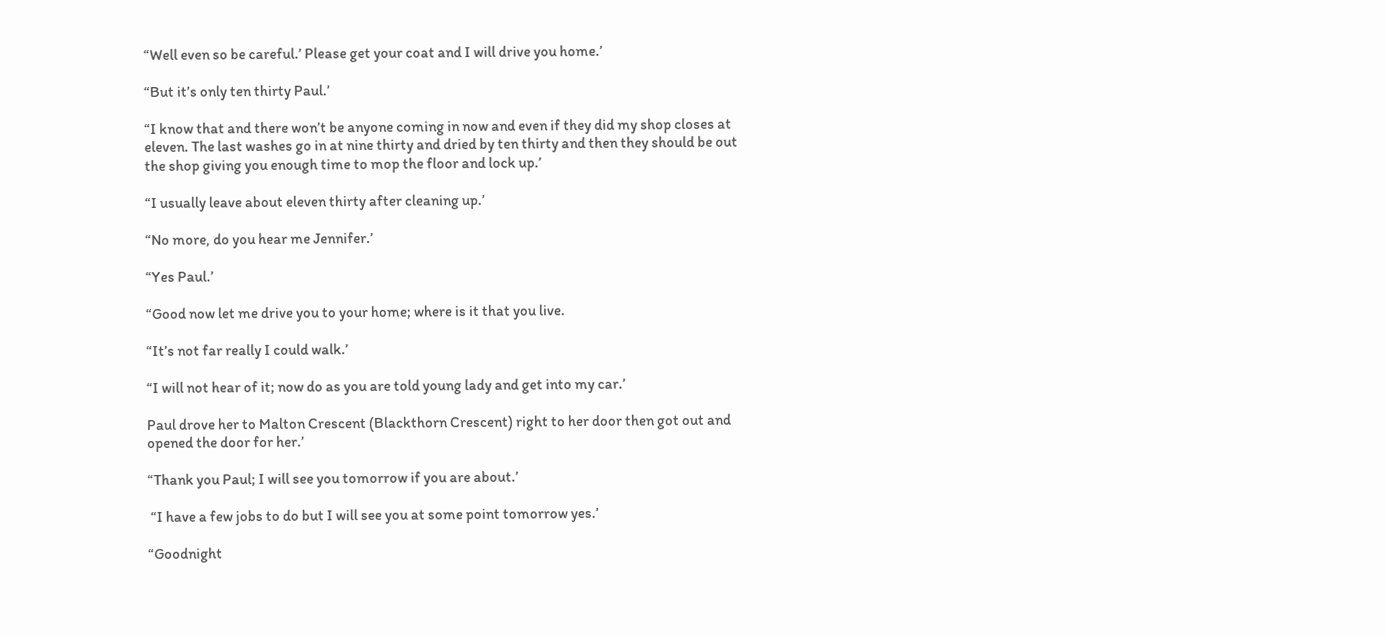“Well even so be careful.’ Please get your coat and I will drive you home.’

“But it’s only ten thirty Paul.’

“I know that and there won’t be anyone coming in now and even if they did my shop closes at eleven. The last washes go in at nine thirty and dried by ten thirty and then they should be out the shop giving you enough time to mop the floor and lock up.’

“I usually leave about eleven thirty after cleaning up.’

“No more, do you hear me Jennifer.’

“Yes Paul.’

“Good now let me drive you to your home; where is it that you live.

“It’s not far really I could walk.’

“I will not hear of it; now do as you are told young lady and get into my car.’

Paul drove her to Malton Crescent (Blackthorn Crescent) right to her door then got out and opened the door for her.’

“Thank you Paul; I will see you tomorrow if you are about.’

 “I have a few jobs to do but I will see you at some point tomorrow yes.’

“Goodnight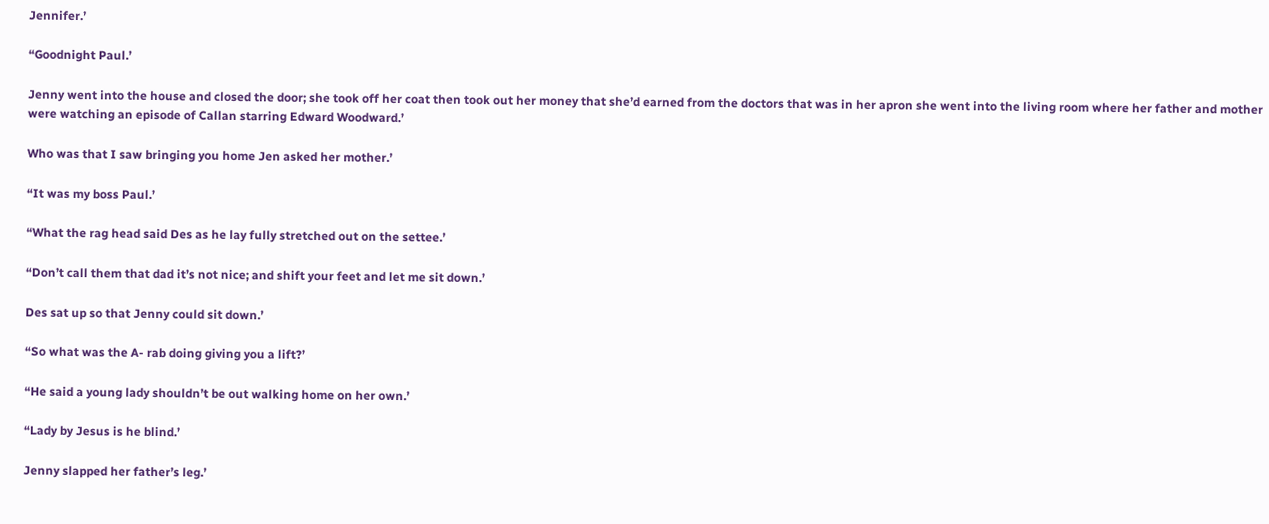Jennifer.’

“Goodnight Paul.’

Jenny went into the house and closed the door; she took off her coat then took out her money that she’d earned from the doctors that was in her apron she went into the living room where her father and mother were watching an episode of Callan starring Edward Woodward.’

Who was that I saw bringing you home Jen asked her mother.’

“It was my boss Paul.’

“What the rag head said Des as he lay fully stretched out on the settee.’

“Don’t call them that dad it’s not nice; and shift your feet and let me sit down.’

Des sat up so that Jenny could sit down.’

“So what was the A- rab doing giving you a lift?’

“He said a young lady shouldn’t be out walking home on her own.’

“Lady by Jesus is he blind.’

Jenny slapped her father’s leg.’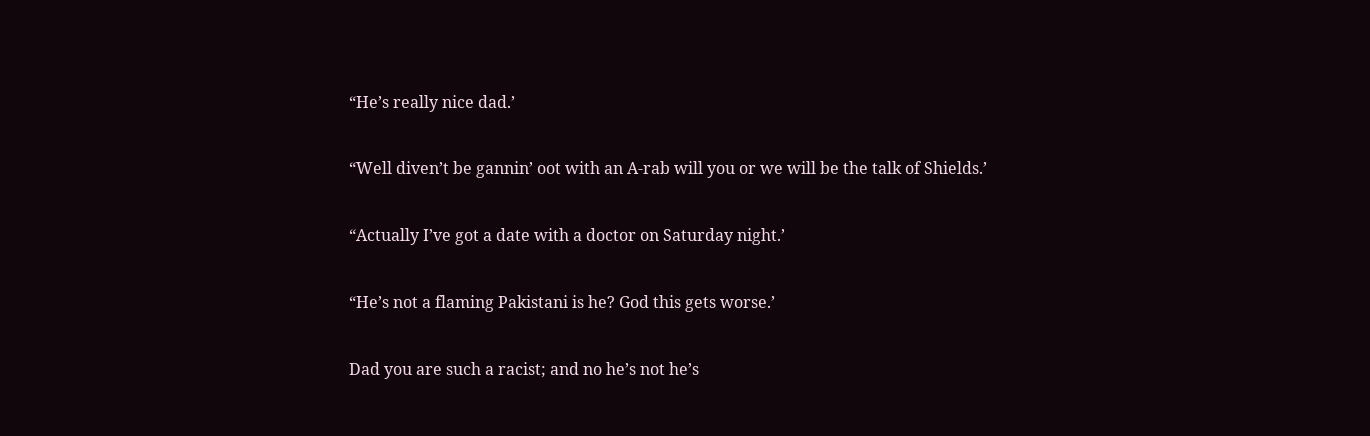“He’s really nice dad.’

“Well diven’t be gannin’ oot with an A-rab will you or we will be the talk of Shields.’

“Actually I’ve got a date with a doctor on Saturday night.’

“He’s not a flaming Pakistani is he? God this gets worse.’

Dad you are such a racist; and no he’s not he’s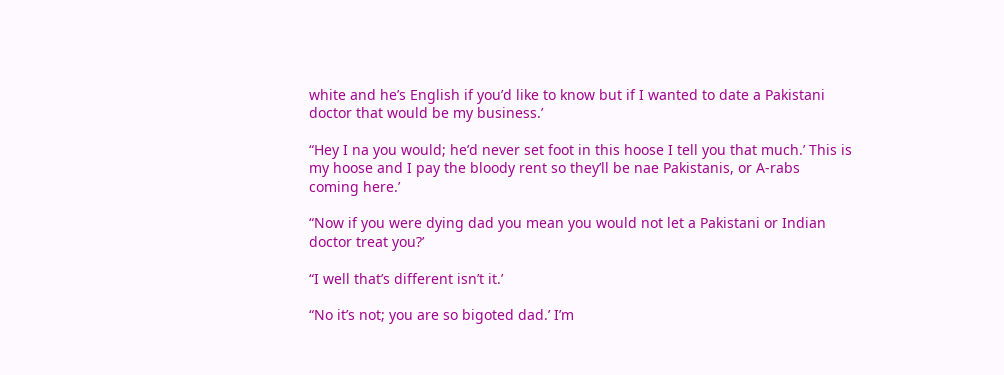white and he’s English if you’d like to know but if I wanted to date a Pakistani doctor that would be my business.’

“Hey I na you would; he’d never set foot in this hoose I tell you that much.’ This is my hoose and I pay the bloody rent so they’ll be nae Pakistanis, or A-rabs coming here.’

“Now if you were dying dad you mean you would not let a Pakistani or Indian doctor treat you?’

“I well that’s different isn’t it.’

“No it’s not; you are so bigoted dad.’ I’m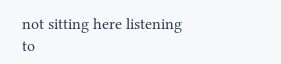not sitting here listening to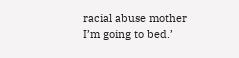racial abuse mother I’m going to bed.’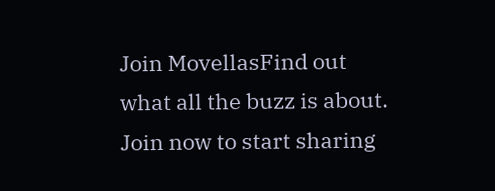Join MovellasFind out what all the buzz is about. Join now to start sharing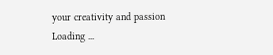your creativity and passion
Loading ...